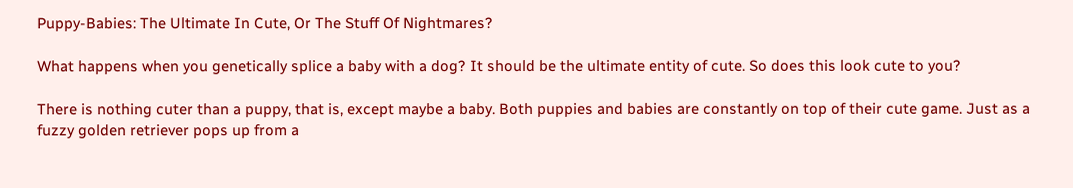Puppy-Babies: The Ultimate In Cute, Or The Stuff Of Nightmares?

What happens when you genetically splice a baby with a dog? It should be the ultimate entity of cute. So does this look cute to you?

There is nothing cuter than a puppy, that is, except maybe a baby. Both puppies and babies are constantly on top of their cute game. Just as a fuzzy golden retriever pops up from a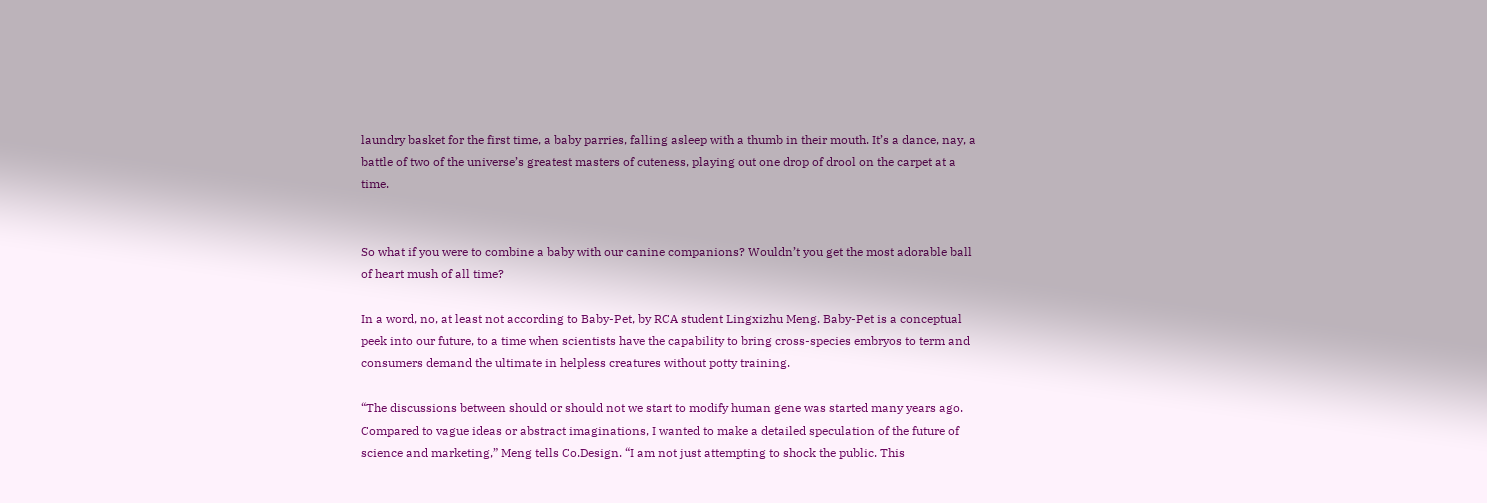laundry basket for the first time, a baby parries, falling asleep with a thumb in their mouth. It’s a dance, nay, a battle of two of the universe’s greatest masters of cuteness, playing out one drop of drool on the carpet at a time.


So what if you were to combine a baby with our canine companions? Wouldn’t you get the most adorable ball of heart mush of all time?

In a word, no, at least not according to Baby-Pet, by RCA student Lingxizhu Meng. Baby-Pet is a conceptual peek into our future, to a time when scientists have the capability to bring cross-species embryos to term and consumers demand the ultimate in helpless creatures without potty training.

“The discussions between should or should not we start to modify human gene was started many years ago. Compared to vague ideas or abstract imaginations, I wanted to make a detailed speculation of the future of science and marketing,” Meng tells Co.Design. “I am not just attempting to shock the public. This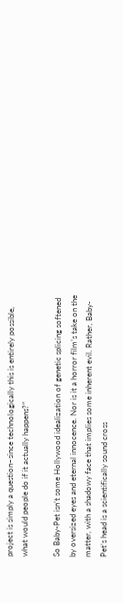project is simply a question–since technologically this is entirely possible, what would people do if it actually happens?”

So Baby-Pet isn’t some Hollywood idealization of genetic splicing softened by oversized eyes and eternal innocence. Nor is it a horror film’s take on the matter, with a shadowy face that implies some inherent evil. Rather, Baby-Pet’s head is a scientifically sound cross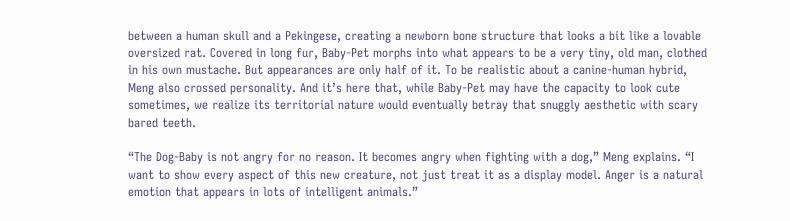between a human skull and a Pekingese, creating a newborn bone structure that looks a bit like a lovable oversized rat. Covered in long fur, Baby-Pet morphs into what appears to be a very tiny, old man, clothed in his own mustache. But appearances are only half of it. To be realistic about a canine-human hybrid, Meng also crossed personality. And it’s here that, while Baby-Pet may have the capacity to look cute sometimes, we realize its territorial nature would eventually betray that snuggly aesthetic with scary bared teeth.

“The Dog-Baby is not angry for no reason. It becomes angry when fighting with a dog,” Meng explains. “I want to show every aspect of this new creature, not just treat it as a display model. Anger is a natural emotion that appears in lots of intelligent animals.”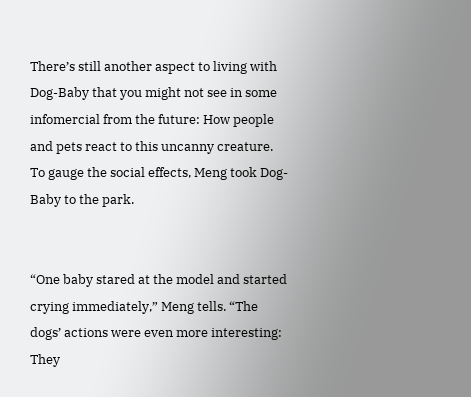There’s still another aspect to living with Dog-Baby that you might not see in some infomercial from the future: How people and pets react to this uncanny creature. To gauge the social effects, Meng took Dog-Baby to the park.


“One baby stared at the model and started crying immediately,” Meng tells. “The dogs’ actions were even more interesting: They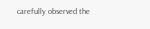carefully observed the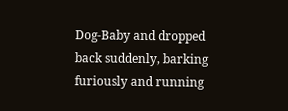Dog-Baby and dropped back suddenly, barking furiously and running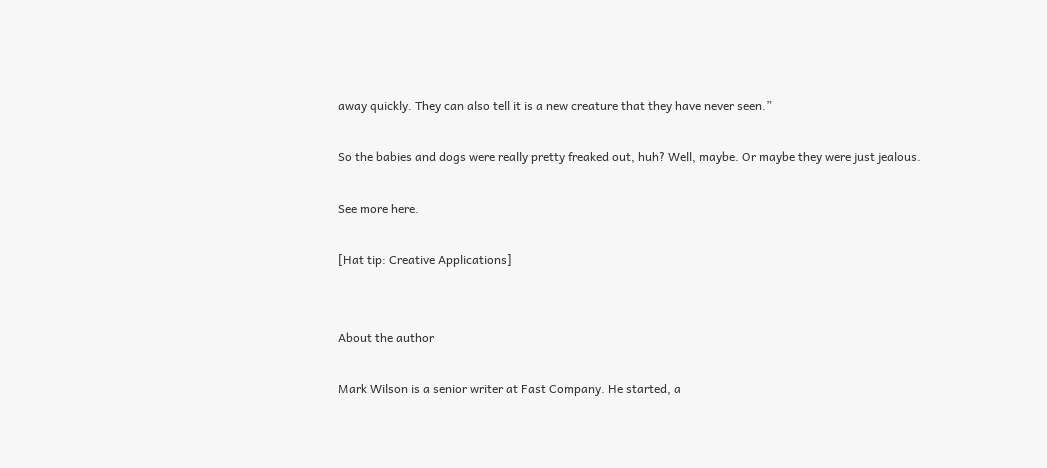away quickly. They can also tell it is a new creature that they have never seen.”

So the babies and dogs were really pretty freaked out, huh? Well, maybe. Or maybe they were just jealous.

See more here.

[Hat tip: Creative Applications]


About the author

Mark Wilson is a senior writer at Fast Company. He started, a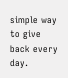simple way to give back every day.